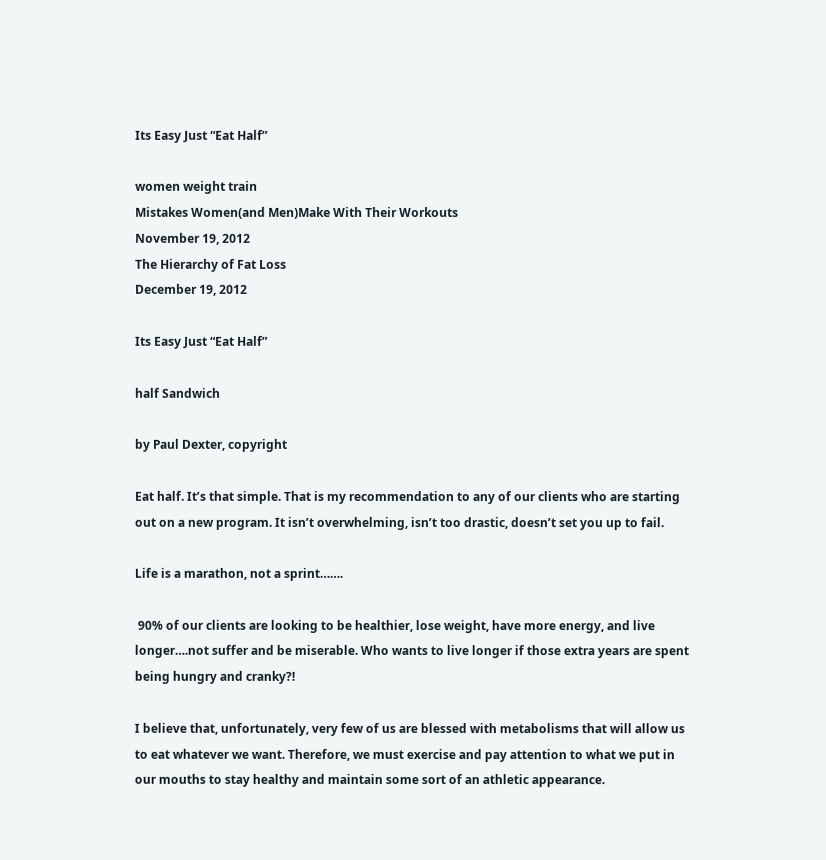Its Easy Just “Eat Half”

women weight train
Mistakes Women(and Men)Make With Their Workouts
November 19, 2012
The Hierarchy of Fat Loss
December 19, 2012

Its Easy Just “Eat Half”

half Sandwich

by Paul Dexter, copyright

Eat half. It’s that simple. That is my recommendation to any of our clients who are starting out on a new program. It isn’t overwhelming, isn’t too drastic, doesn’t set you up to fail.

Life is a marathon, not a sprint…….

 90% of our clients are looking to be healthier, lose weight, have more energy, and live longer….not suffer and be miserable. Who wants to live longer if those extra years are spent being hungry and cranky?!

I believe that, unfortunately, very few of us are blessed with metabolisms that will allow us to eat whatever we want. Therefore, we must exercise and pay attention to what we put in our mouths to stay healthy and maintain some sort of an athletic appearance.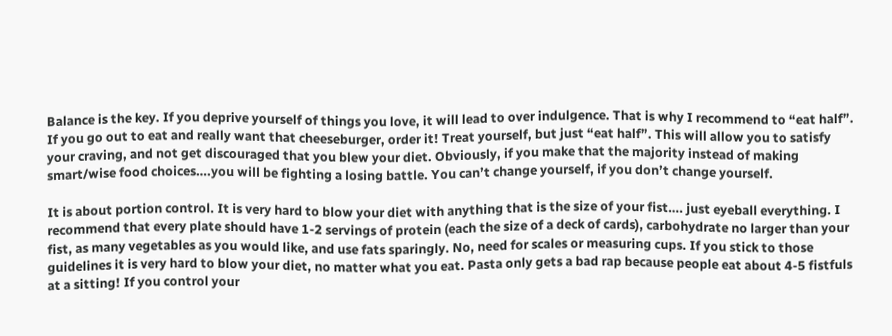Balance is the key. If you deprive yourself of things you love, it will lead to over indulgence. That is why I recommend to “eat half”. If you go out to eat and really want that cheeseburger, order it! Treat yourself, but just “eat half”. This will allow you to satisfy your craving, and not get discouraged that you blew your diet. Obviously, if you make that the majority instead of making smart/wise food choices….you will be fighting a losing battle. You can’t change yourself, if you don’t change yourself.

It is about portion control. It is very hard to blow your diet with anything that is the size of your fist…. just eyeball everything. I recommend that every plate should have 1-2 servings of protein (each the size of a deck of cards), carbohydrate no larger than your fist, as many vegetables as you would like, and use fats sparingly. No, need for scales or measuring cups. If you stick to those guidelines it is very hard to blow your diet, no matter what you eat. Pasta only gets a bad rap because people eat about 4-5 fistfuls at a sitting! If you control your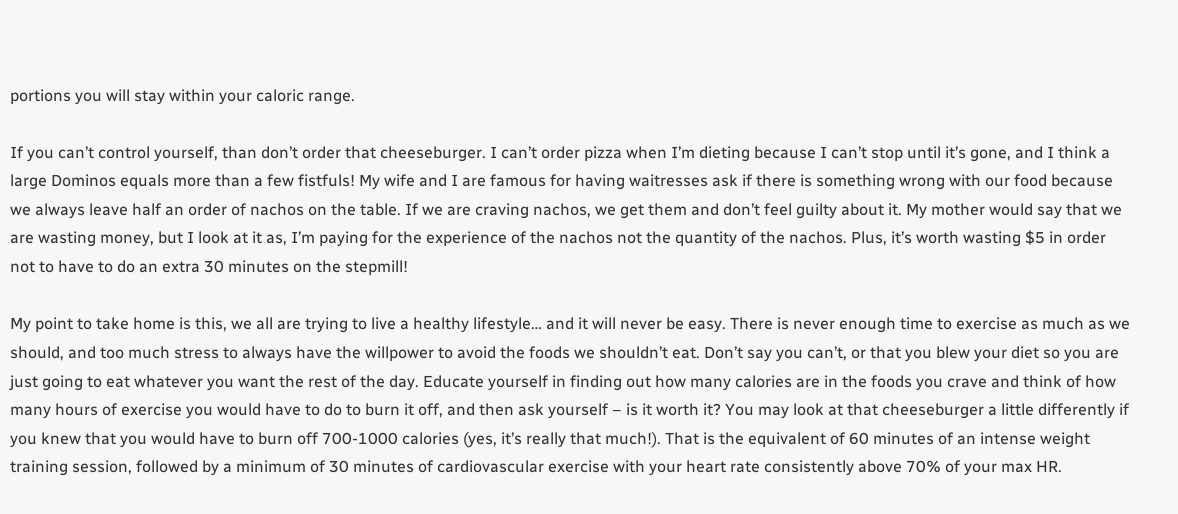portions you will stay within your caloric range.

If you can’t control yourself, than don’t order that cheeseburger. I can’t order pizza when I’m dieting because I can’t stop until it’s gone, and I think a large Dominos equals more than a few fistfuls! My wife and I are famous for having waitresses ask if there is something wrong with our food because we always leave half an order of nachos on the table. If we are craving nachos, we get them and don’t feel guilty about it. My mother would say that we are wasting money, but I look at it as, I’m paying for the experience of the nachos not the quantity of the nachos. Plus, it’s worth wasting $5 in order not to have to do an extra 30 minutes on the stepmill!

My point to take home is this, we all are trying to live a healthy lifestyle… and it will never be easy. There is never enough time to exercise as much as we should, and too much stress to always have the willpower to avoid the foods we shouldn’t eat. Don’t say you can’t, or that you blew your diet so you are just going to eat whatever you want the rest of the day. Educate yourself in finding out how many calories are in the foods you crave and think of how many hours of exercise you would have to do to burn it off, and then ask yourself – is it worth it? You may look at that cheeseburger a little differently if you knew that you would have to burn off 700-1000 calories (yes, it’s really that much!). That is the equivalent of 60 minutes of an intense weight training session, followed by a minimum of 30 minutes of cardiovascular exercise with your heart rate consistently above 70% of your max HR.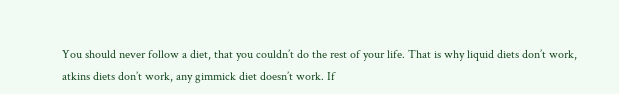You should never follow a diet, that you couldn’t do the rest of your life. That is why liquid diets don’t work, atkins diets don’t work, any gimmick diet doesn’t work. If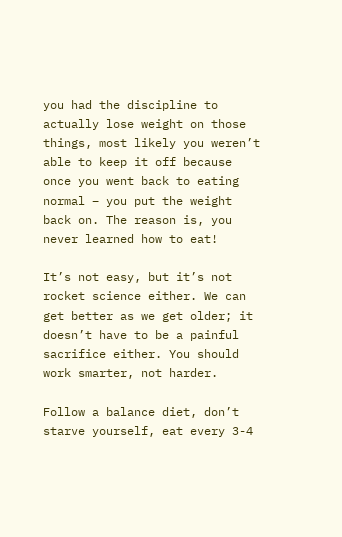you had the discipline to actually lose weight on those things, most likely you weren’t able to keep it off because once you went back to eating normal – you put the weight back on. The reason is, you never learned how to eat!

It’s not easy, but it’s not rocket science either. We can get better as we get older; it doesn’t have to be a painful sacrifice either. You should work smarter, not harder.

Follow a balance diet, don’t starve yourself, eat every 3-4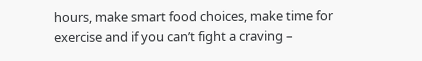hours, make smart food choices, make time for exercise and if you can’t fight a craving –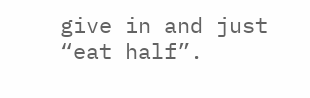give in and just “eat half”.